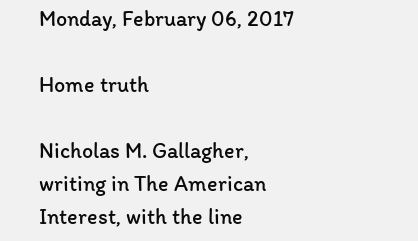Monday, February 06, 2017

Home truth

Nicholas M. Gallagher, writing in The American Interest, with the line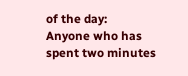of the day:
Anyone who has spent two minutes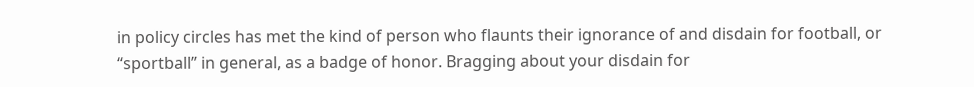in policy circles has met the kind of person who flaunts their ignorance of and disdain for football, or “sportball” in general, as a badge of honor. Bragging about your disdain for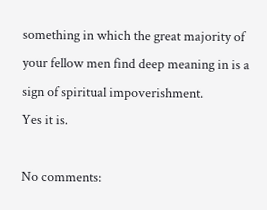something in which the great majority of your fellow men find deep meaning in is a sign of spiritual impoverishment.
Yes it is.

No comments: